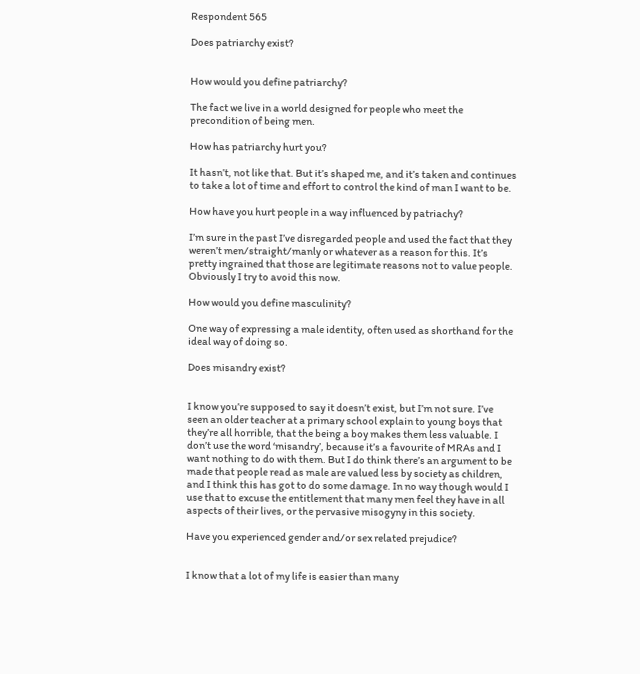Respondent 565

Does patriarchy exist?


How would you define patriarchy?

The fact we live in a world designed for people who meet the precondition of being men.

How has patriarchy hurt you?

It hasn’t, not like that. But it’s shaped me, and it’s taken and continues to take a lot of time and effort to control the kind of man I want to be.

How have you hurt people in a way influenced by patriachy?

I’m sure in the past I’ve disregarded people and used the fact that they weren’t men/straight/manly or whatever as a reason for this. It’s pretty ingrained that those are legitimate reasons not to value people. Obviously I try to avoid this now.

How would you define masculinity?

One way of expressing a male identity, often used as shorthand for the ideal way of doing so.

Does misandry exist?


I know you’re supposed to say it doesn’t exist, but I’m not sure. I’ve seen an older teacher at a primary school explain to young boys that they’re all horrible, that the being a boy makes them less valuable. I don’t use the word ‘misandry’, because it’s a favourite of MRAs and I want nothing to do with them. But I do think there’s an argument to be made that people read as male are valued less by society as children, and I think this has got to do some damage. In no way though would I use that to excuse the entitlement that many men feel they have in all aspects of their lives, or the pervasive misogyny in this society.

Have you experienced gender and/or sex related prejudice?


I know that a lot of my life is easier than many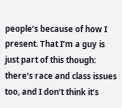people’s because of how I present. That I’m a guy is just part of this though: there’s race and class issues too, and I don’t think it’s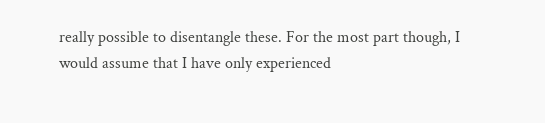really possible to disentangle these. For the most part though, I would assume that I have only experienced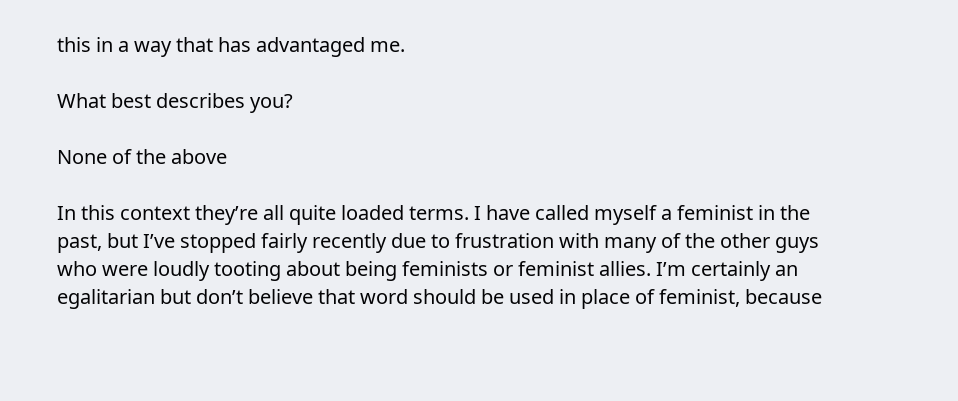this in a way that has advantaged me.

What best describes you?

None of the above

In this context they’re all quite loaded terms. I have called myself a feminist in the past, but I’ve stopped fairly recently due to frustration with many of the other guys who were loudly tooting about being feminists or feminist allies. I’m certainly an egalitarian but don’t believe that word should be used in place of feminist, because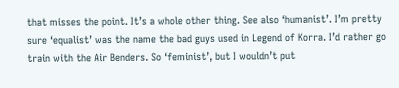that misses the point. It’s a whole other thing. See also ‘humanist’. I’m pretty sure ‘equalist’ was the name the bad guys used in Legend of Korra. I’d rather go train with the Air Benders. So ‘feminist’, but I wouldn’t put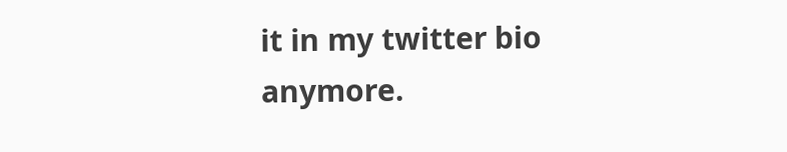it in my twitter bio anymore.